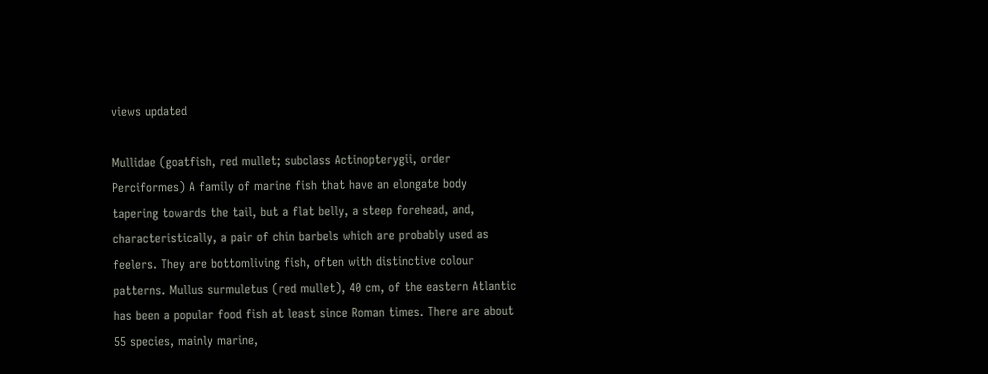views updated

Mullidae (goatfish, red mullet; subclass Actinopterygii, order Perciformes) A family of marine fish that have an elongate body tapering towards the tail, but a flat belly, a steep forehead, and, characteristically, a pair of chin barbels which are probably used as feelers. They are bottomliving fish, often with distinctive colour patterns. Mullus surmuletus (red mullet), 40 cm, of the eastern Atlantic has been a popular food fish at least since Roman times. There are about 55 species, mainly marine,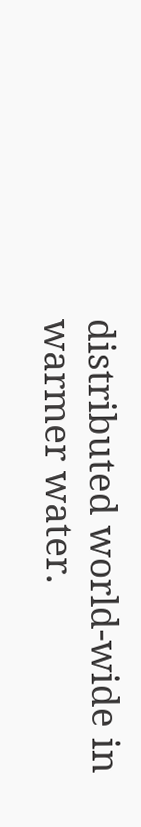distributed world-wide in warmer water.